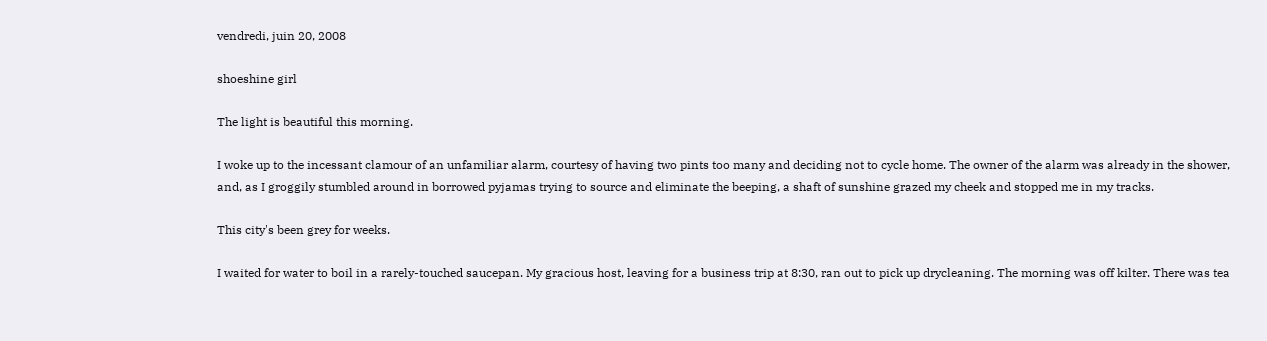vendredi, juin 20, 2008

shoeshine girl

The light is beautiful this morning.

I woke up to the incessant clamour of an unfamiliar alarm, courtesy of having two pints too many and deciding not to cycle home. The owner of the alarm was already in the shower, and, as I groggily stumbled around in borrowed pyjamas trying to source and eliminate the beeping, a shaft of sunshine grazed my cheek and stopped me in my tracks.

This city's been grey for weeks.

I waited for water to boil in a rarely-touched saucepan. My gracious host, leaving for a business trip at 8:30, ran out to pick up drycleaning. The morning was off kilter. There was tea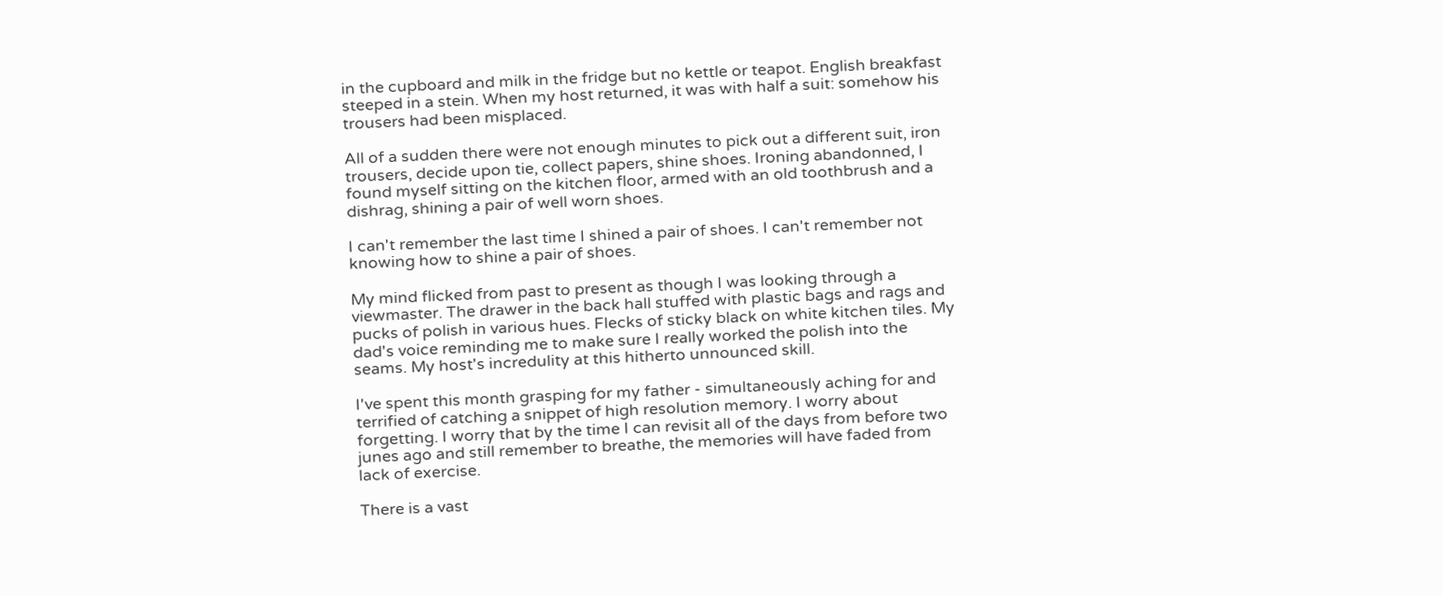in the cupboard and milk in the fridge but no kettle or teapot. English breakfast steeped in a stein. When my host returned, it was with half a suit: somehow his trousers had been misplaced.

All of a sudden there were not enough minutes to pick out a different suit, iron trousers, decide upon tie, collect papers, shine shoes. Ironing abandonned, I found myself sitting on the kitchen floor, armed with an old toothbrush and a dishrag, shining a pair of well worn shoes.

I can't remember the last time I shined a pair of shoes. I can't remember not knowing how to shine a pair of shoes.

My mind flicked from past to present as though I was looking through a viewmaster. The drawer in the back hall stuffed with plastic bags and rags and pucks of polish in various hues. Flecks of sticky black on white kitchen tiles. My dad's voice reminding me to make sure I really worked the polish into the seams. My host's incredulity at this hitherto unnounced skill.

I've spent this month grasping for my father - simultaneously aching for and terrified of catching a snippet of high resolution memory. I worry about forgetting. I worry that by the time I can revisit all of the days from before two junes ago and still remember to breathe, the memories will have faded from lack of exercise.

There is a vast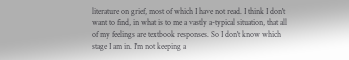literature on grief, most of which I have not read. I think I don't want to find, in what is to me a vastly a-typical situation, that all of my feelings are textbook responses. So I don't know which stage I am in. I'm not keeping a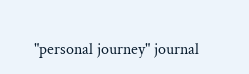"personal journey" journal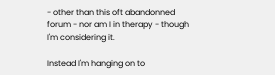- other than this oft abandonned forum - nor am I in therapy - though I'm considering it.

Instead I'm hanging on to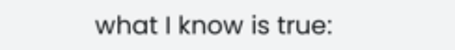what I know is true: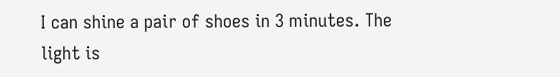I can shine a pair of shoes in 3 minutes. The light is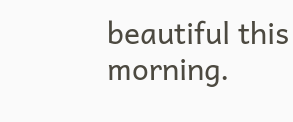beautiful this morning.